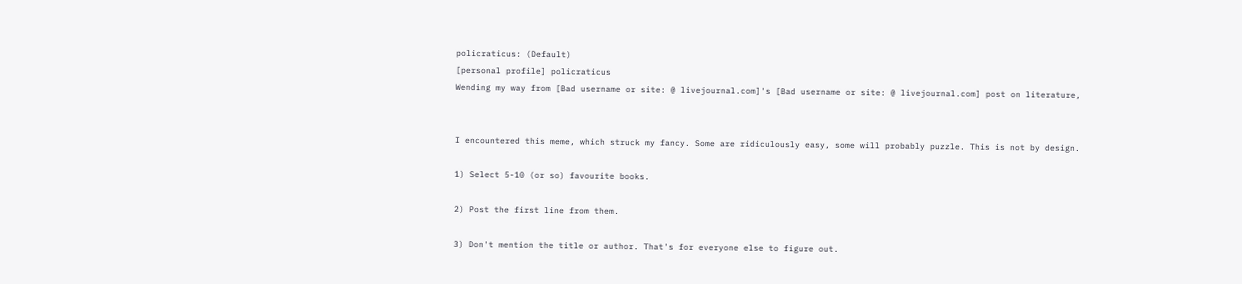policraticus: (Default)
[personal profile] policraticus
Wending my way from [Bad username or site: @ livejournal.com]'s [Bad username or site: @ livejournal.com] post on literature,


I encountered this meme, which struck my fancy. Some are ridiculously easy, some will probably puzzle. This is not by design.

1) Select 5-10 (or so) favourite books.

2) Post the first line from them.

3) Don't mention the title or author. That's for everyone else to figure out.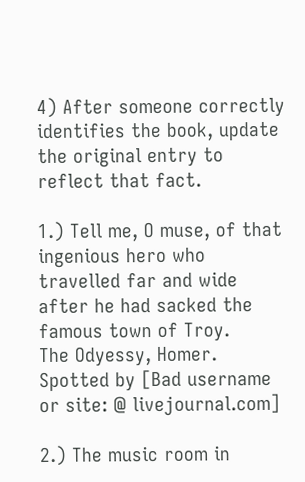4) After someone correctly identifies the book, update the original entry to reflect that fact.

1.) Tell me, O muse, of that ingenious hero who travelled far and wide after he had sacked the famous town of Troy.
The Odyessy, Homer. Spotted by [Bad username or site: @ livejournal.com]

2.) The music room in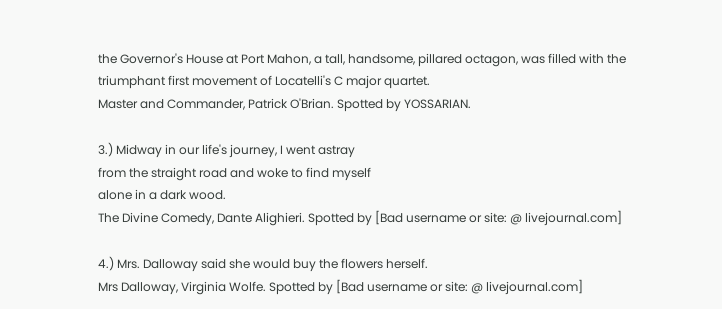the Governor's House at Port Mahon, a tall, handsome, pillared octagon, was filled with the triumphant first movement of Locatelli's C major quartet.
Master and Commander, Patrick O'Brian. Spotted by YOSSARIAN.

3.) Midway in our life's journey, I went astray
from the straight road and woke to find myself
alone in a dark wood.
The Divine Comedy, Dante Alighieri. Spotted by [Bad username or site: @ livejournal.com]

4.) Mrs. Dalloway said she would buy the flowers herself.
Mrs Dalloway, Virginia Wolfe. Spotted by [Bad username or site: @ livejournal.com]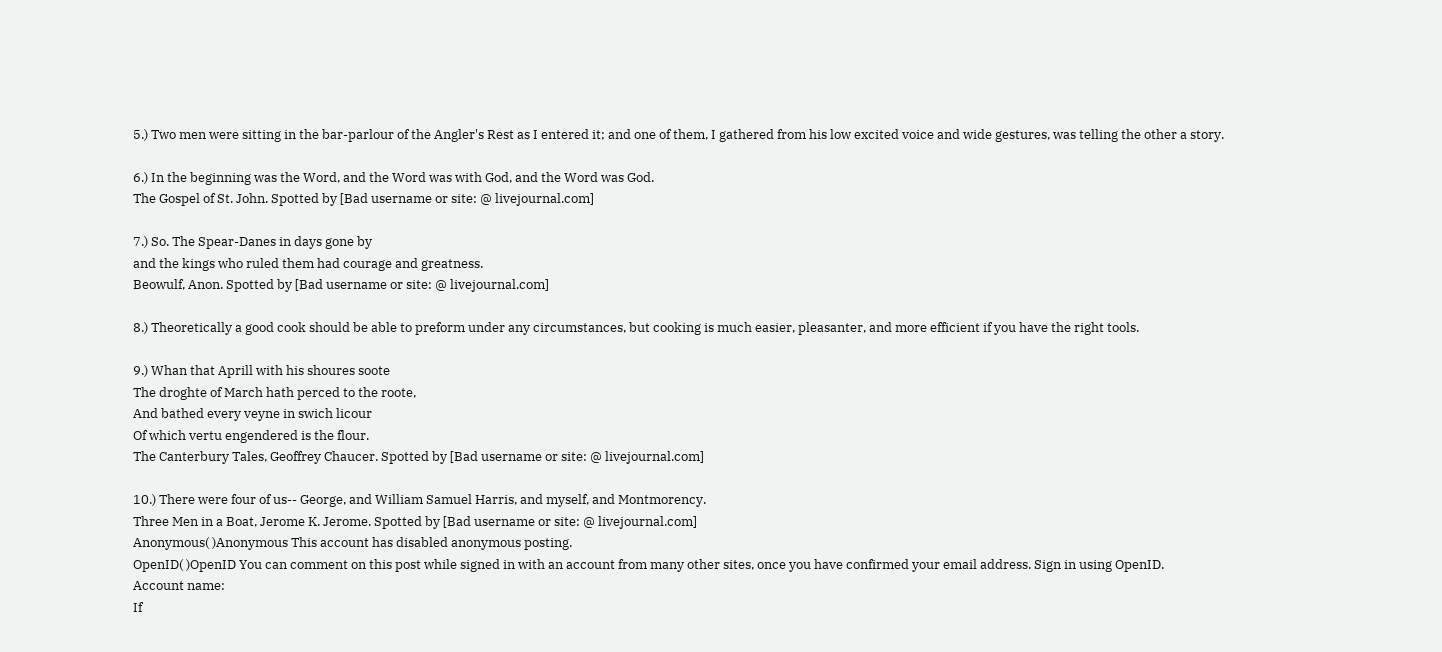5.) Two men were sitting in the bar-parlour of the Angler's Rest as I entered it; and one of them, I gathered from his low excited voice and wide gestures, was telling the other a story.

6.) In the beginning was the Word, and the Word was with God, and the Word was God.
The Gospel of St. John. Spotted by [Bad username or site: @ livejournal.com]

7.) So. The Spear-Danes in days gone by
and the kings who ruled them had courage and greatness.
Beowulf, Anon. Spotted by [Bad username or site: @ livejournal.com]

8.) Theoretically a good cook should be able to preform under any circumstances, but cooking is much easier, pleasanter, and more efficient if you have the right tools.

9.) Whan that Aprill with his shoures soote
The droghte of March hath perced to the roote,
And bathed every veyne in swich licour
Of which vertu engendered is the flour.
The Canterbury Tales, Geoffrey Chaucer. Spotted by [Bad username or site: @ livejournal.com]

10.) There were four of us-- George, and William Samuel Harris, and myself, and Montmorency.
Three Men in a Boat, Jerome K. Jerome. Spotted by [Bad username or site: @ livejournal.com]
Anonymous( )Anonymous This account has disabled anonymous posting.
OpenID( )OpenID You can comment on this post while signed in with an account from many other sites, once you have confirmed your email address. Sign in using OpenID.
Account name:
If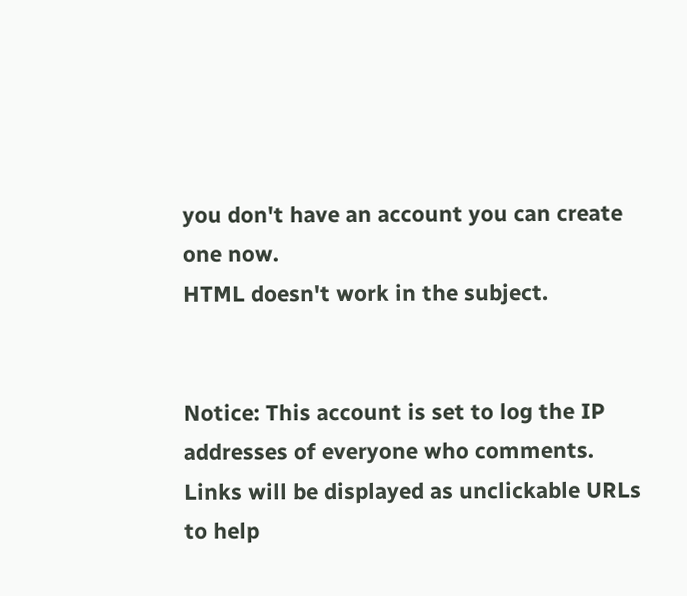you don't have an account you can create one now.
HTML doesn't work in the subject.


Notice: This account is set to log the IP addresses of everyone who comments.
Links will be displayed as unclickable URLs to help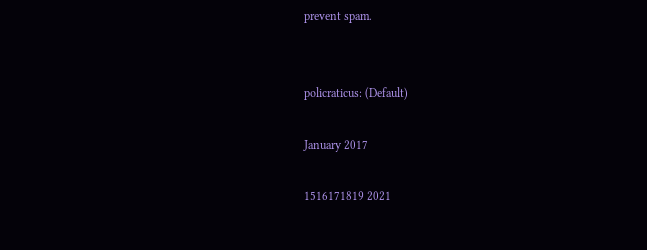prevent spam.


policraticus: (Default)

January 2017

1516171819 2021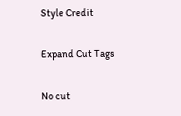Style Credit

Expand Cut Tags

No cut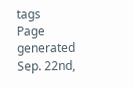tags
Page generated Sep. 22nd,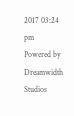2017 03:24 pm
Powered by Dreamwidth Studios